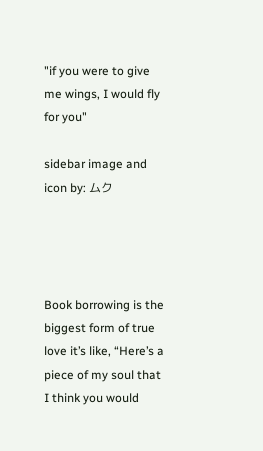"if you were to give me wings, I would fly for you"

sidebar image and icon by: ムク




Book borrowing is the biggest form of true love it’s like, “Here’s a piece of my soul that I think you would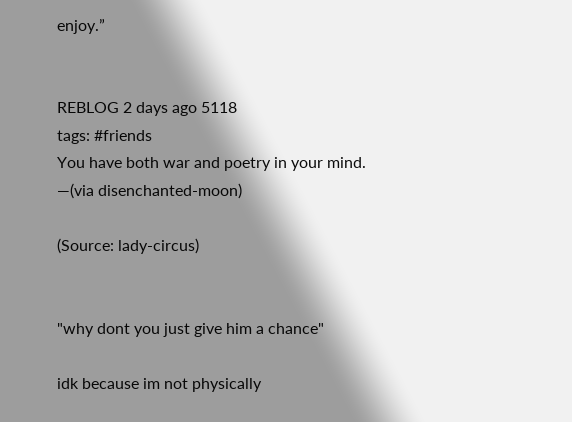enjoy.”


REBLOG 2 days ago 5118
tags: #friends
You have both war and poetry in your mind.
—(via disenchanted-moon)

(Source: lady-circus)


"why dont you just give him a chance"

idk because im not physically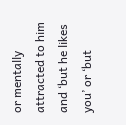or mentally attracted to him and ‘but he likes you’ or ‘but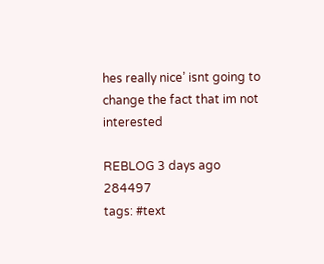hes really nice’ isnt going to change the fact that im not interested

REBLOG 3 days ago 284497
tags: #text